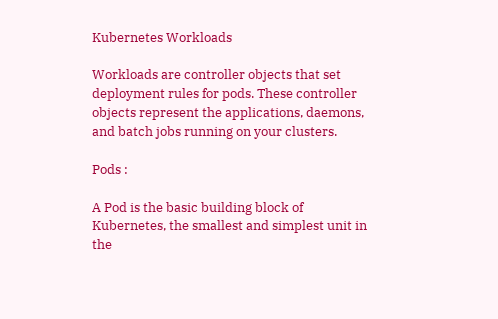Kubernetes Workloads

Workloads are controller objects that set deployment rules for pods. These controller objects represent the applications, daemons, and batch jobs running on your clusters.

Pods :

A Pod is the basic building block of Kubernetes, the smallest and simplest unit in the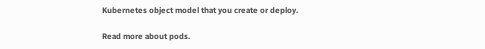Kubernetes object model that you create or deploy.

Read more about pods.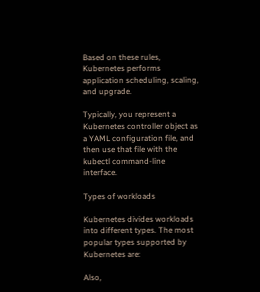Based on these rules, Kubernetes performs application scheduling, scaling, and upgrade.

Typically, you represent a Kubernetes controller object as a YAML configuration file, and then use that file with the kubectl command-line interface.

Types of workloads

Kubernetes divides workloads into different types. The most popular types supported by Kubernetes are:

Also,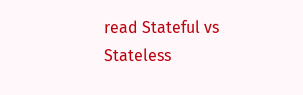read Stateful vs Stateless